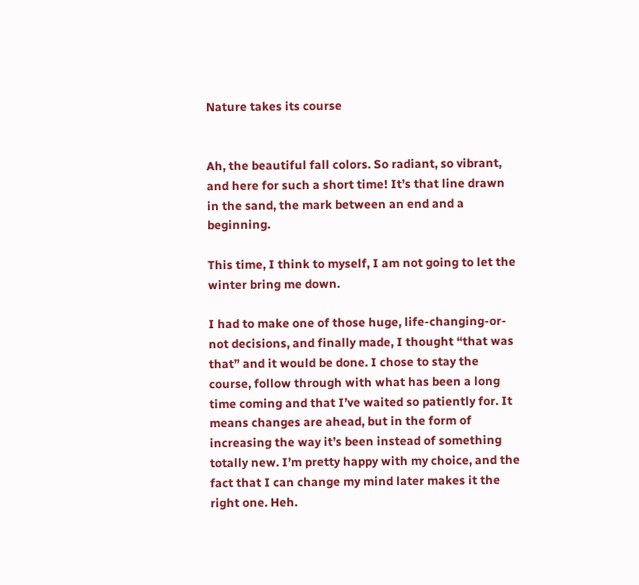Nature takes its course


Ah, the beautiful fall colors. So radiant, so vibrant, and here for such a short time! It’s that line drawn in the sand, the mark between an end and a beginning.

This time, I think to myself, I am not going to let the winter bring me down.

I had to make one of those huge, life-changing-or-not decisions, and finally made, I thought “that was that” and it would be done. I chose to stay the course, follow through with what has been a long time coming and that I’ve waited so patiently for. It means changes are ahead, but in the form of increasing the way it’s been instead of something totally new. I’m pretty happy with my choice, and the fact that I can change my mind later makes it the right one. Heh.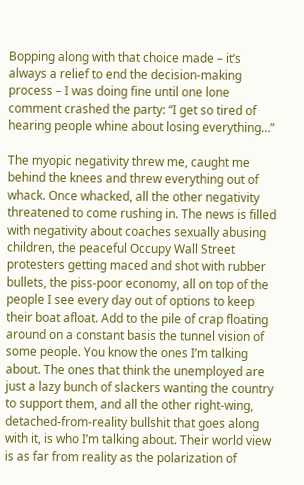Bopping along with that choice made – it’s always a relief to end the decision-making process – I was doing fine until one lone comment crashed the party: “I get so tired of hearing people whine about losing everything…”

The myopic negativity threw me, caught me behind the knees and threw everything out of whack. Once whacked, all the other negativity threatened to come rushing in. The news is filled with negativity about coaches sexually abusing children, the peaceful Occupy Wall Street protesters getting maced and shot with rubber bullets, the piss-poor economy, all on top of the people I see every day out of options to keep their boat afloat. Add to the pile of crap floating around on a constant basis the tunnel vision of some people. You know the ones I’m talking about. The ones that think the unemployed are just a lazy bunch of slackers wanting the country to support them, and all the other right-wing, detached-from-reality bullshit that goes along with it, is who I’m talking about. Their world view is as far from reality as the polarization of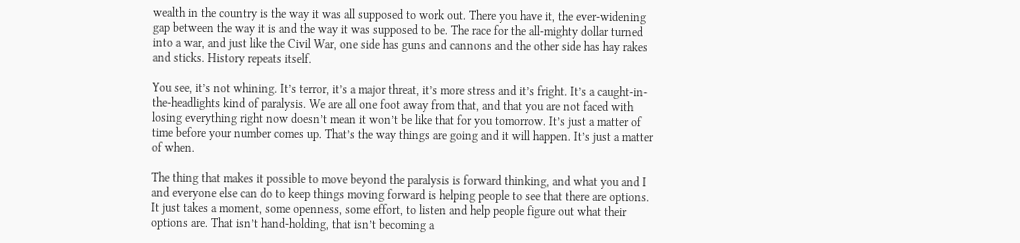wealth in the country is the way it was all supposed to work out. There you have it, the ever-widening gap between the way it is and the way it was supposed to be. The race for the all-mighty dollar turned into a war, and just like the Civil War, one side has guns and cannons and the other side has hay rakes and sticks. History repeats itself.

You see, it’s not whining. It’s terror, it’s a major threat, it’s more stress and it’s fright. It’s a caught-in-the-headlights kind of paralysis. We are all one foot away from that, and that you are not faced with losing everything right now doesn’t mean it won’t be like that for you tomorrow. It’s just a matter of time before your number comes up. That’s the way things are going and it will happen. It’s just a matter of when.

The thing that makes it possible to move beyond the paralysis is forward thinking, and what you and I and everyone else can do to keep things moving forward is helping people to see that there are options. It just takes a moment, some openness, some effort, to listen and help people figure out what their options are. That isn’t hand-holding, that isn’t becoming a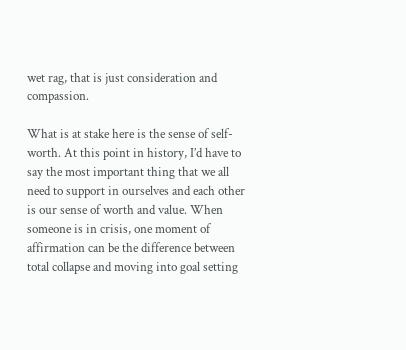wet rag, that is just consideration and compassion.

What is at stake here is the sense of self-worth. At this point in history, I’d have to say the most important thing that we all need to support in ourselves and each other is our sense of worth and value. When someone is in crisis, one moment of affirmation can be the difference between total collapse and moving into goal setting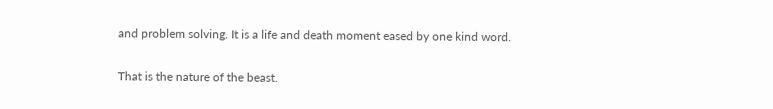and problem solving. It is a life and death moment eased by one kind word.

That is the nature of the beast.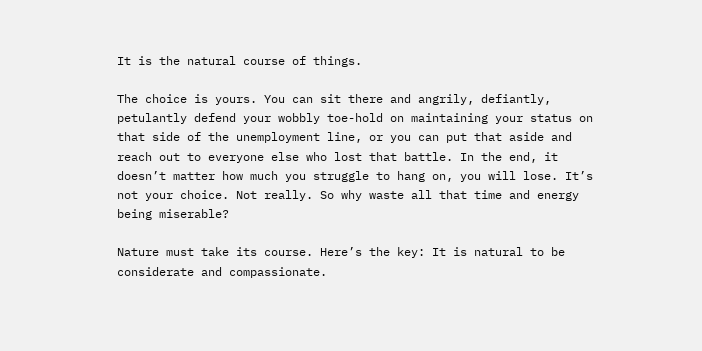It is the natural course of things.

The choice is yours. You can sit there and angrily, defiantly, petulantly defend your wobbly toe-hold on maintaining your status on that side of the unemployment line, or you can put that aside and reach out to everyone else who lost that battle. In the end, it doesn’t matter how much you struggle to hang on, you will lose. It’s not your choice. Not really. So why waste all that time and energy being miserable?

Nature must take its course. Here’s the key: It is natural to be considerate and compassionate.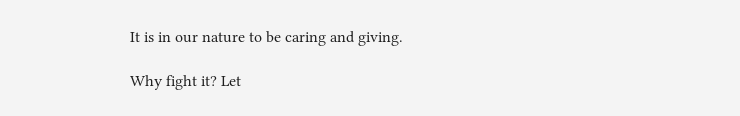It is in our nature to be caring and giving.

Why fight it? Let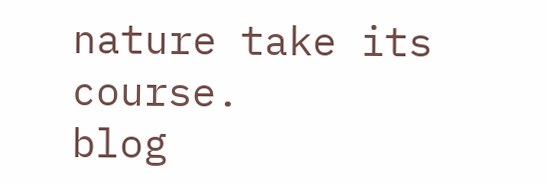nature take its course.
blog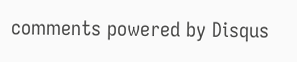comments powered by Disqus